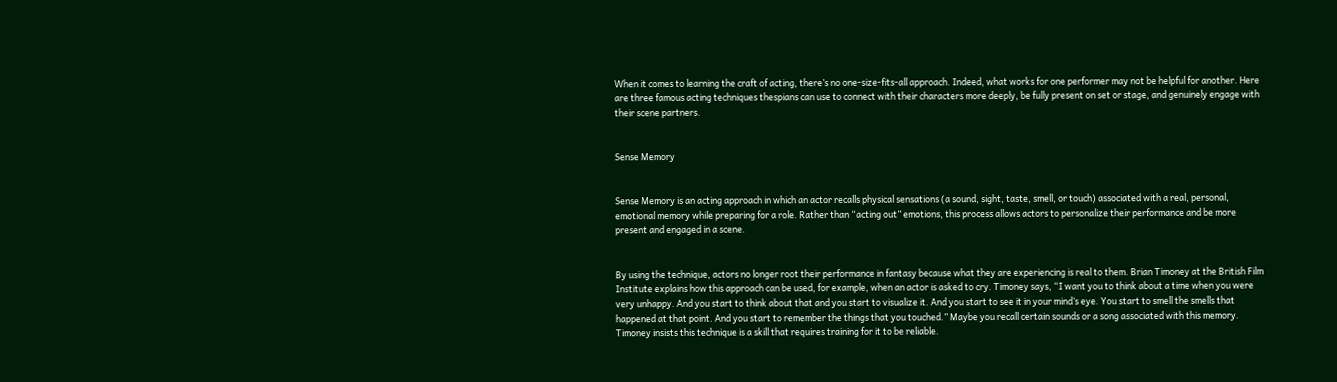When it comes to learning the craft of acting, there’s no one-size-fits-all approach. Indeed, what works for one performer may not be helpful for another. Here are three famous acting techniques thespians can use to connect with their characters more deeply, be fully present on set or stage, and genuinely engage with their scene partners.


Sense Memory


Sense Memory is an acting approach in which an actor recalls physical sensations (a sound, sight, taste, smell, or touch) associated with a real, personal, emotional memory while preparing for a role. Rather than “acting out” emotions, this process allows actors to personalize their performance and be more present and engaged in a scene.


By using the technique, actors no longer root their performance in fantasy because what they are experiencing is real to them. Brian Timoney at the British Film Institute explains how this approach can be used, for example, when an actor is asked to cry. Timoney says, “I want you to think about a time when you were very unhappy. And you start to think about that and you start to visualize it. And you start to see it in your mind’s eye. You start to smell the smells that happened at that point. And you start to remember the things that you touched.” Maybe you recall certain sounds or a song associated with this memory. Timoney insists this technique is a skill that requires training for it to be reliable.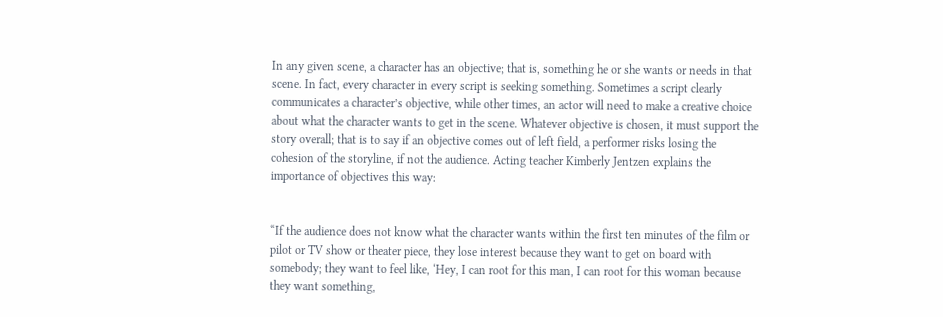In any given scene, a character has an objective; that is, something he or she wants or needs in that scene. In fact, every character in every script is seeking something. Sometimes a script clearly communicates a character’s objective, while other times, an actor will need to make a creative choice about what the character wants to get in the scene. Whatever objective is chosen, it must support the story overall; that is to say if an objective comes out of left field, a performer risks losing the cohesion of the storyline, if not the audience. Acting teacher Kimberly Jentzen explains the importance of objectives this way:


“If the audience does not know what the character wants within the first ten minutes of the film or pilot or TV show or theater piece, they lose interest because they want to get on board with somebody; they want to feel like, ‘Hey, I can root for this man, I can root for this woman because they want something,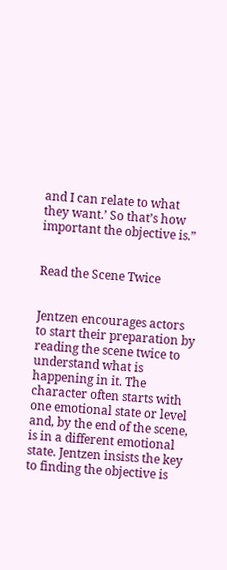and I can relate to what they want.’ So that’s how important the objective is.”


Read the Scene Twice


Jentzen encourages actors to start their preparation by reading the scene twice to understand what is happening in it. The character often starts with one emotional state or level and, by the end of the scene, is in a different emotional state. Jentzen insists the key to finding the objective is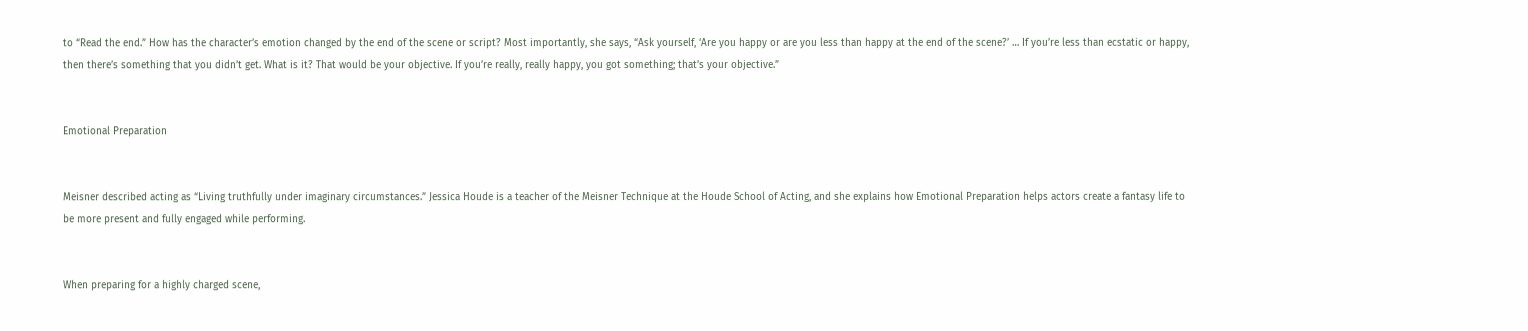to “Read the end.” How has the character’s emotion changed by the end of the scene or script? Most importantly, she says, “Ask yourself, ‘Are you happy or are you less than happy at the end of the scene?’ … If you’re less than ecstatic or happy, then there’s something that you didn’t get. What is it? That would be your objective. If you’re really, really happy, you got something; that’s your objective.”


Emotional Preparation


Meisner described acting as “Living truthfully under imaginary circumstances.” Jessica Houde is a teacher of the Meisner Technique at the Houde School of Acting, and she explains how Emotional Preparation helps actors create a fantasy life to be more present and fully engaged while performing.


When preparing for a highly charged scene,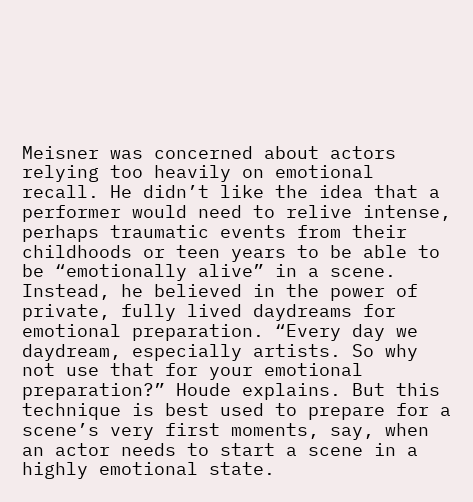Meisner was concerned about actors relying too heavily on emotional recall. He didn’t like the idea that a performer would need to relive intense, perhaps traumatic events from their childhoods or teen years to be able to be “emotionally alive” in a scene. Instead, he believed in the power of private, fully lived daydreams for emotional preparation. “Every day we daydream, especially artists. So why not use that for your emotional preparation?” Houde explains. But this technique is best used to prepare for a scene’s very first moments, say, when an actor needs to start a scene in a highly emotional state.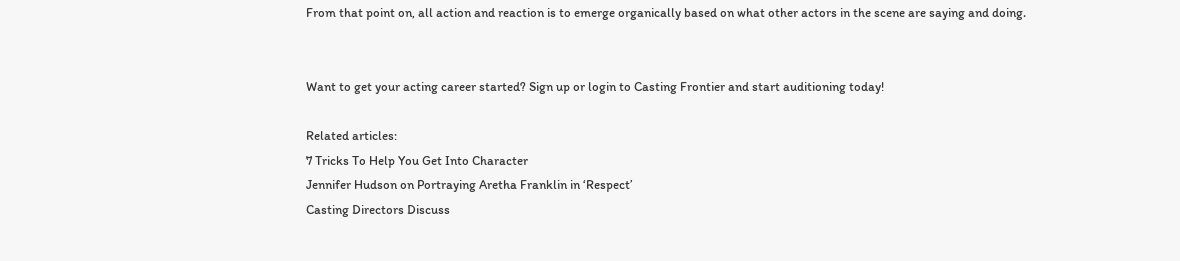From that point on, all action and reaction is to emerge organically based on what other actors in the scene are saying and doing.


Want to get your acting career started? Sign up or login to Casting Frontier and start auditioning today!

Related articles:
7 Tricks To Help You Get Into Character
Jennifer Hudson on Portraying Aretha Franklin in ‘Respect’
Casting Directors Discuss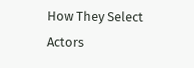How They Select Actors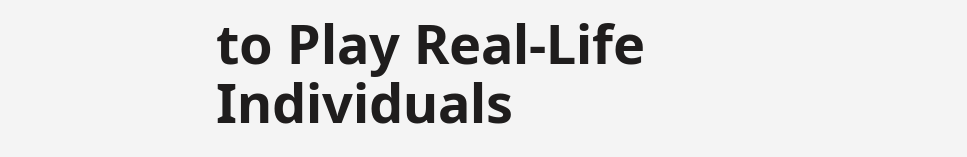to Play Real-Life Individuals